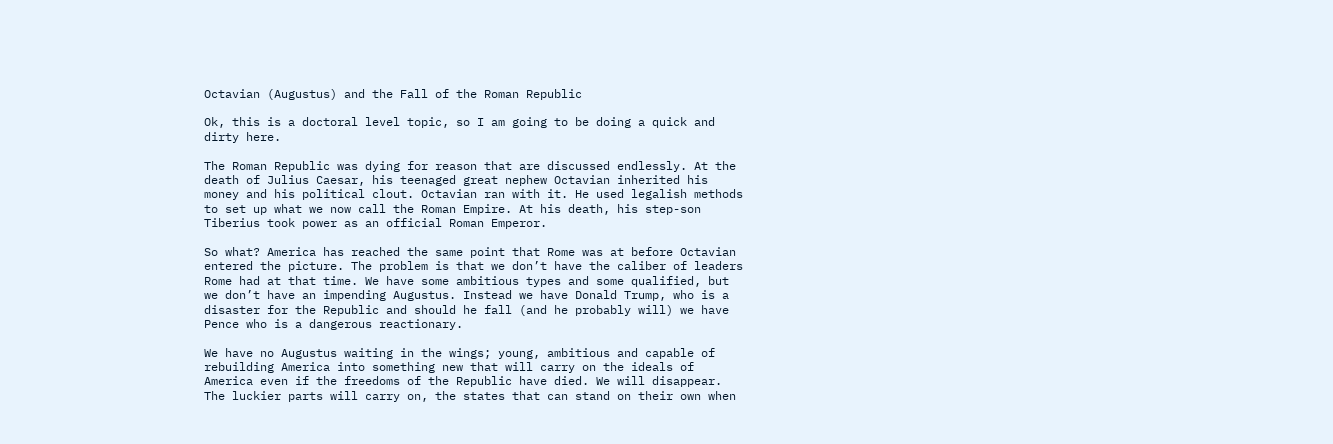Octavian (Augustus) and the Fall of the Roman Republic

Ok, this is a doctoral level topic, so I am going to be doing a quick and dirty here.

The Roman Republic was dying for reason that are discussed endlessly. At the death of Julius Caesar, his teenaged great nephew Octavian inherited his money and his political clout. Octavian ran with it. He used legalish methods to set up what we now call the Roman Empire. At his death, his step-son Tiberius took power as an official Roman Emperor.

So what? America has reached the same point that Rome was at before Octavian entered the picture. The problem is that we don’t have the caliber of leaders Rome had at that time. We have some ambitious types and some qualified, but we don’t have an impending Augustus. Instead we have Donald Trump, who is a disaster for the Republic and should he fall (and he probably will) we have Pence who is a dangerous reactionary.

We have no Augustus waiting in the wings; young, ambitious and capable of rebuilding America into something new that will carry on the ideals of America even if the freedoms of the Republic have died. We will disappear. The luckier parts will carry on, the states that can stand on their own when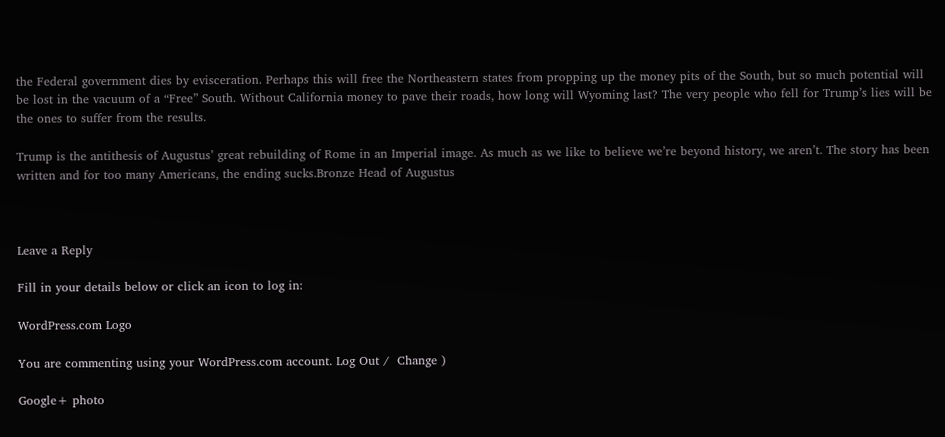the Federal government dies by evisceration. Perhaps this will free the Northeastern states from propping up the money pits of the South, but so much potential will be lost in the vacuum of a “Free” South. Without California money to pave their roads, how long will Wyoming last? The very people who fell for Trump’s lies will be the ones to suffer from the results.

Trump is the antithesis of Augustus’ great rebuilding of Rome in an Imperial image. As much as we like to believe we’re beyond history, we aren’t. The story has been written and for too many Americans, the ending sucks.Bronze Head of Augustus



Leave a Reply

Fill in your details below or click an icon to log in:

WordPress.com Logo

You are commenting using your WordPress.com account. Log Out /  Change )

Google+ photo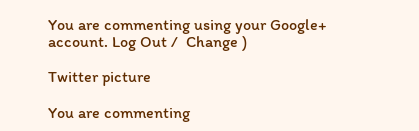You are commenting using your Google+ account. Log Out /  Change )

Twitter picture

You are commenting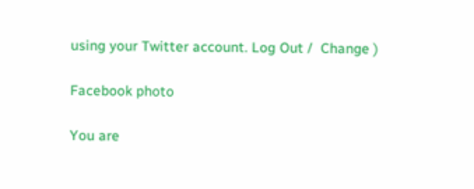using your Twitter account. Log Out /  Change )

Facebook photo

You are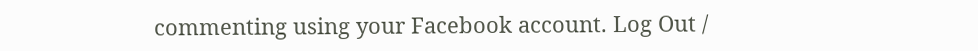commenting using your Facebook account. Log Out /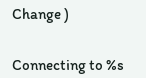Change )


Connecting to %s